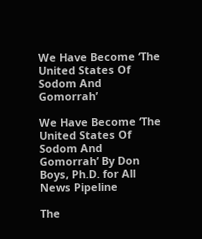We Have Become ‘The United States Of Sodom And Gomorrah’

We Have Become ‘The United States Of Sodom And Gomorrah’ By Don Boys, Ph.D. for All News Pipeline

The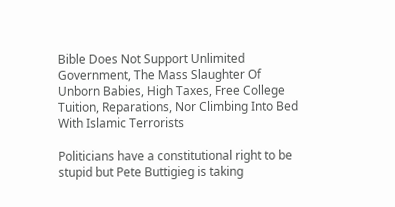Bible Does Not Support Unlimited Government, The Mass Slaughter Of Unborn Babies, High Taxes, Free College Tuition, Reparations, Nor Climbing Into Bed With Islamic Terrorists

Politicians have a constitutional right to be stupid but Pete Buttigieg is taking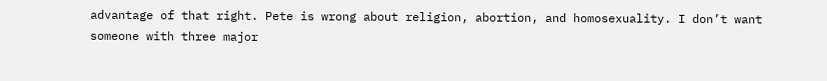advantage of that right. Pete is wrong about religion, abortion, and homosexuality. I don’t want someone with three major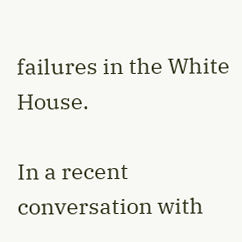failures in the White House.

In a recent conversation with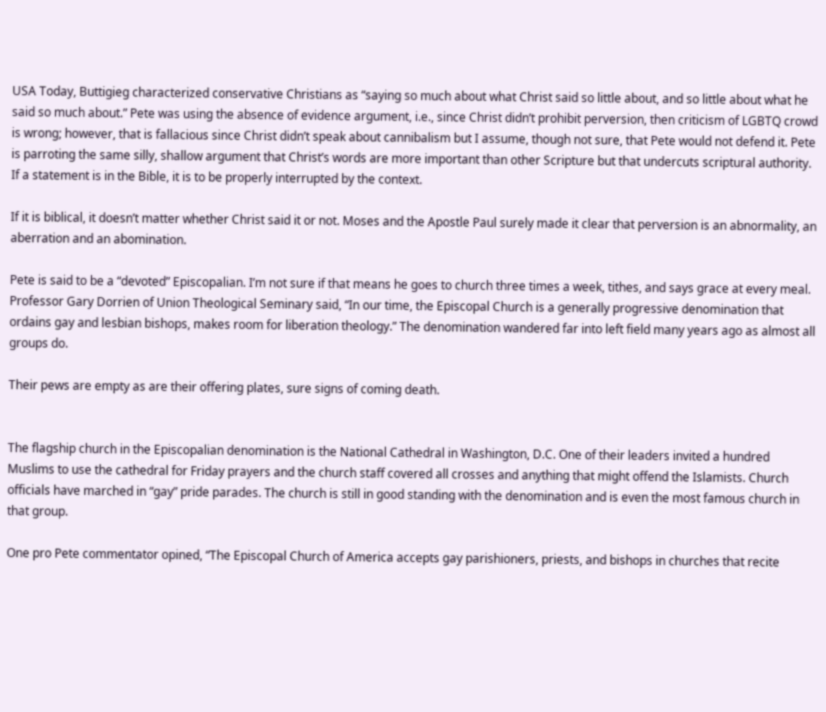USA Today, Buttigieg characterized conservative Christians as “saying so much about what Christ said so little about, and so little about what he said so much about.” Pete was using the absence of evidence argument, i.e., since Christ didn’t prohibit perversion, then criticism of LGBTQ crowd is wrong; however, that is fallacious since Christ didn’t speak about cannibalism but I assume, though not sure, that Pete would not defend it. Pete is parroting the same silly, shallow argument that Christ’s words are more important than other Scripture but that undercuts scriptural authority. If a statement is in the Bible, it is to be properly interrupted by the context.

If it is biblical, it doesn’t matter whether Christ said it or not. Moses and the Apostle Paul surely made it clear that perversion is an abnormality, an aberration and an abomination.

Pete is said to be a “devoted” Episcopalian. I’m not sure if that means he goes to church three times a week, tithes, and says grace at every meal. Professor Gary Dorrien of Union Theological Seminary said, “In our time, the Episcopal Church is a generally progressive denomination that ordains gay and lesbian bishops, makes room for liberation theology.” The denomination wandered far into left field many years ago as almost all groups do.

Their pews are empty as are their offering plates, sure signs of coming death.


The flagship church in the Episcopalian denomination is the National Cathedral in Washington, D.C. One of their leaders invited a hundred Muslims to use the cathedral for Friday prayers and the church staff covered all crosses and anything that might offend the Islamists. Church officials have marched in “gay” pride parades. The church is still in good standing with the denomination and is even the most famous church in that group.

One pro Pete commentator opined, “The Episcopal Church of America accepts gay parishioners, priests, and bishops in churches that recite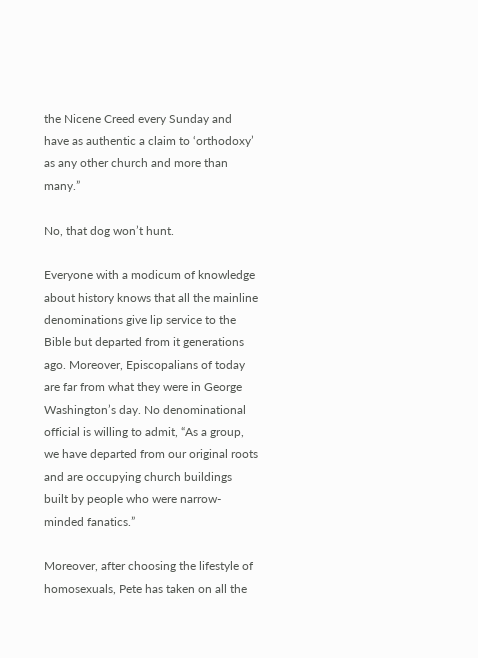the Nicene Creed every Sunday and have as authentic a claim to ‘orthodoxy’ as any other church and more than many.”

No, that dog won’t hunt.

Everyone with a modicum of knowledge about history knows that all the mainline denominations give lip service to the Bible but departed from it generations ago. Moreover, Episcopalians of today are far from what they were in George Washington’s day. No denominational official is willing to admit, “As a group, we have departed from our original roots and are occupying church buildings built by people who were narrow-minded fanatics.”

Moreover, after choosing the lifestyle of homosexuals, Pete has taken on all the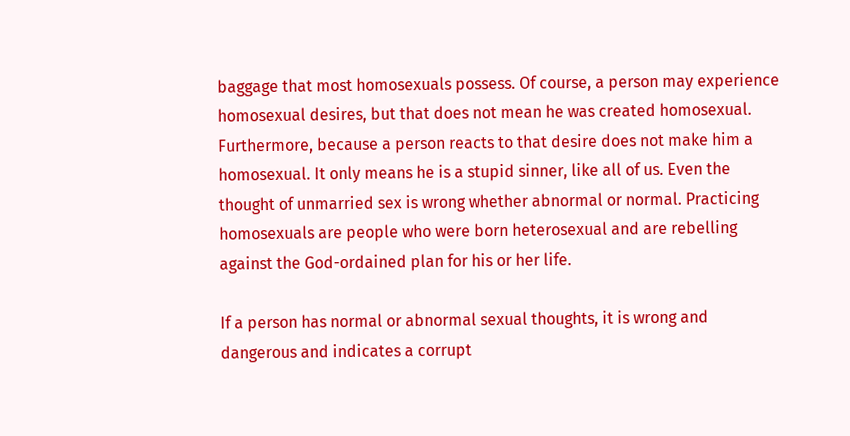baggage that most homosexuals possess. Of course, a person may experience homosexual desires, but that does not mean he was created homosexual. Furthermore, because a person reacts to that desire does not make him a homosexual. It only means he is a stupid sinner, like all of us. Even the thought of unmarried sex is wrong whether abnormal or normal. Practicing homosexuals are people who were born heterosexual and are rebelling against the God-ordained plan for his or her life.

If a person has normal or abnormal sexual thoughts, it is wrong and dangerous and indicates a corrupt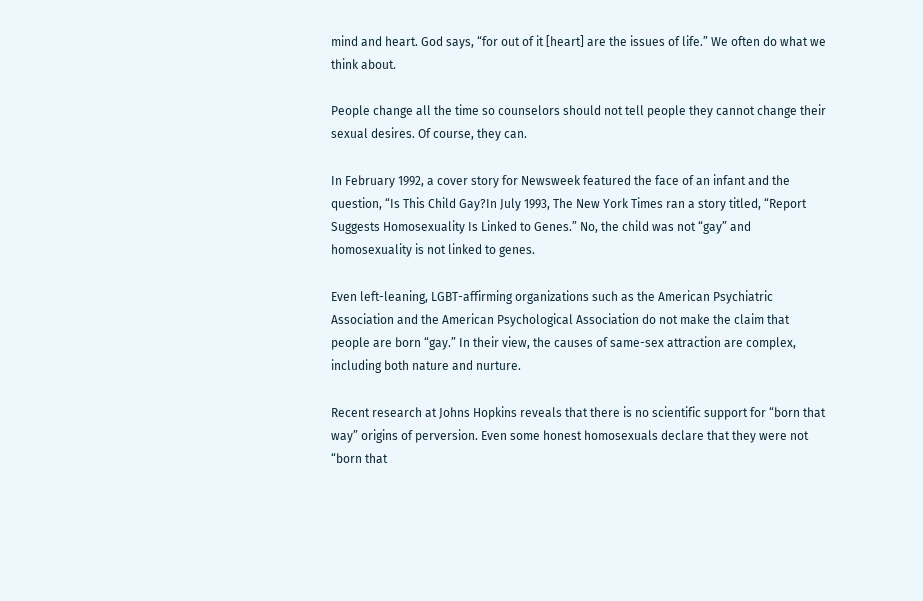mind and heart. God says, “for out of it [heart] are the issues of life.” We often do what we think about.

People change all the time so counselors should not tell people they cannot change their sexual desires. Of course, they can.

In February 1992, a cover story for Newsweek featured the face of an infant and the question, “Is This Child Gay?In July 1993, The New York Times ran a story titled, “Report Suggests Homosexuality Is Linked to Genes.” No, the child was not “gay” and homosexuality is not linked to genes.

Even left-leaning, LGBT-affirming organizations such as the American Psychiatric Association and the American Psychological Association do not make the claim that people are born “gay.” In their view, the causes of same-sex attraction are complex, including both nature and nurture.

Recent research at Johns Hopkins reveals that there is no scientific support for “born that way” origins of perversion. Even some honest homosexuals declare that they were not “born that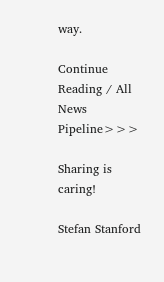way.

Continue Reading / All News Pipeline>>>

Sharing is caring!

Stefan Stanford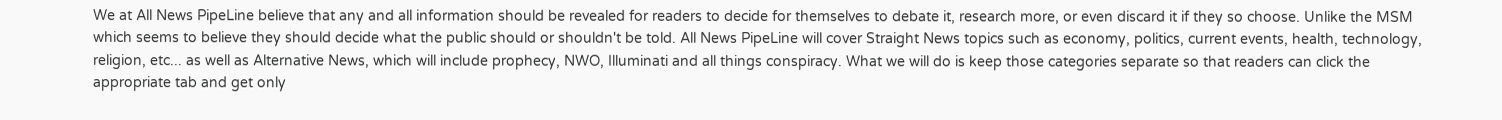We at All News PipeLine believe that any and all information should be revealed for readers to decide for themselves to debate it, research more, or even discard it if they so choose. Unlike the MSM which seems to believe they should decide what the public should or shouldn't be told. All News PipeLine will cover Straight News topics such as economy, politics, current events, health, technology, religion, etc... as well as Alternative News, which will include prophecy, NWO, Illuminati and all things conspiracy. What we will do is keep those categories separate so that readers can click the appropriate tab and get only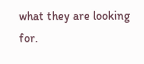what they are looking for.